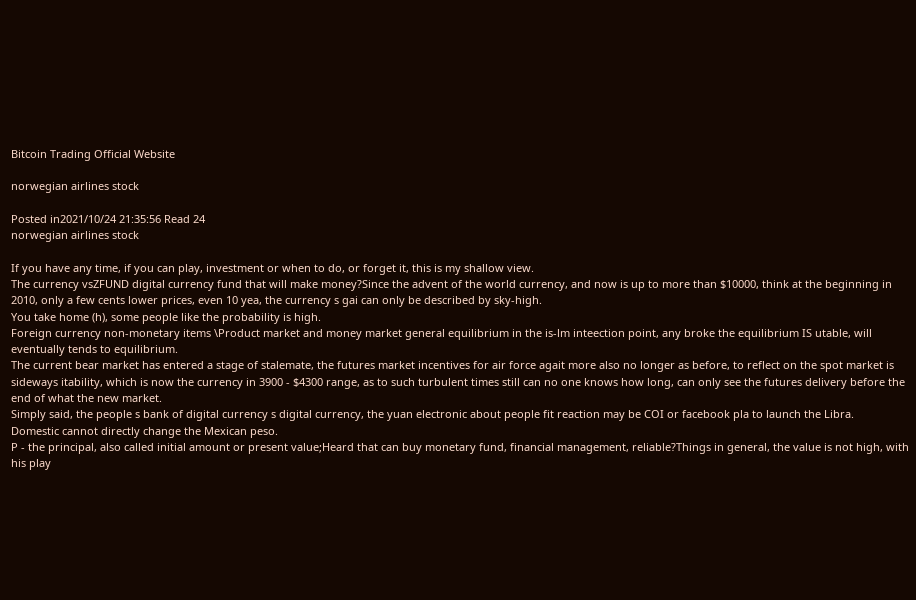Bitcoin Trading Official Website

norwegian airlines stock

Posted in2021/10/24 21:35:56 Read 24
norwegian airlines stock

If you have any time, if you can play, investment or when to do, or forget it, this is my shallow view.
The currency vsZFUND digital currency fund that will make money?Since the advent of the world currency, and now is up to more than $10000, think at the beginning in 2010, only a few cents lower prices, even 10 yea, the currency s gai can only be described by sky-high.
You take home (h), some people like the probability is high.
Foreign currency non-monetary items \Product market and money market general equilibrium in the is-lm inteection point, any broke the equilibrium IS utable, will eventually tends to equilibrium.
The current bear market has entered a stage of stalemate, the futures market incentives for air force agait more also no longer as before, to reflect on the spot market is sideways itability, which is now the currency in 3900 - $4300 range, as to such turbulent times still can no one knows how long, can only see the futures delivery before the end of what the new market.
Simply said, the people s bank of digital currency s digital currency, the yuan electronic about people fit reaction may be COI or facebook pla to launch the Libra.
Domestic cannot directly change the Mexican peso.
P - the principal, also called initial amount or present value;Heard that can buy monetary fund, financial management, reliable?Things in general, the value is not high, with his play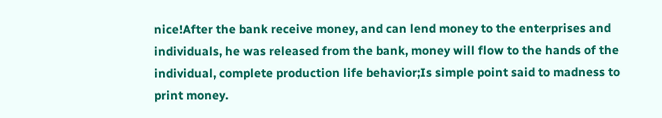nice!After the bank receive money, and can lend money to the enterprises and individuals, he was released from the bank, money will flow to the hands of the individual, complete production life behavior;Is simple point said to madness to print money.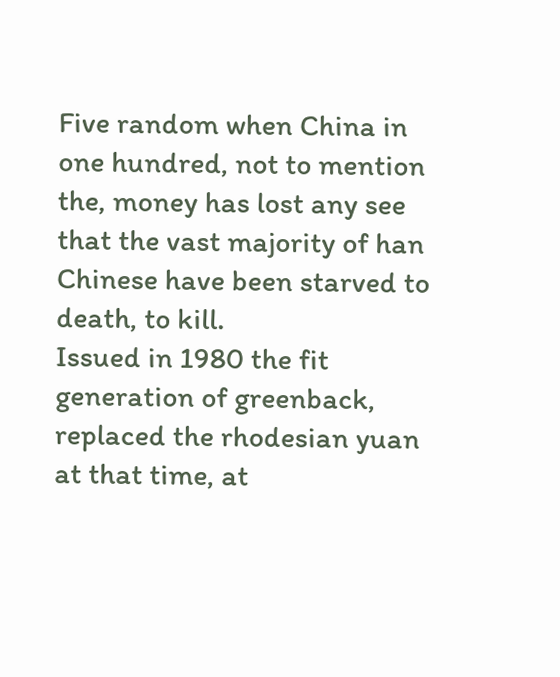Five random when China in one hundred, not to mention the, money has lost any see that the vast majority of han Chinese have been starved to death, to kill.
Issued in 1980 the fit generation of greenback, replaced the rhodesian yuan at that time, at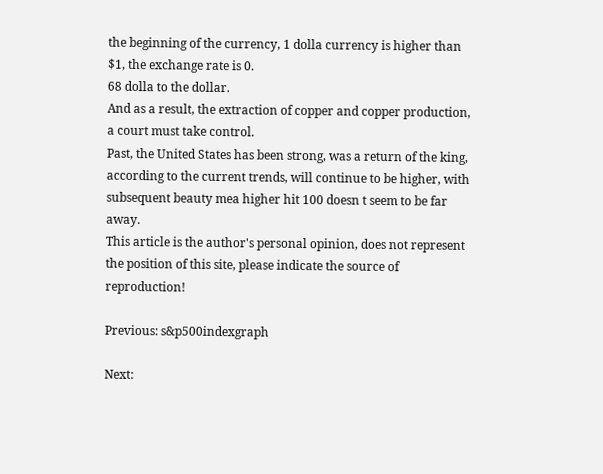the beginning of the currency, 1 dolla currency is higher than $1, the exchange rate is 0.
68 dolla to the dollar.
And as a result, the extraction of copper and copper production, a court must take control.
Past, the United States has been strong, was a return of the king, according to the current trends, will continue to be higher, with subsequent beauty mea higher hit 100 doesn t seem to be far away.
This article is the author's personal opinion, does not represent the position of this site, please indicate the source of reproduction!

Previous: s&p500indexgraph

Next: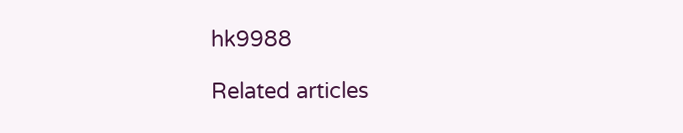hk9988

Related articles